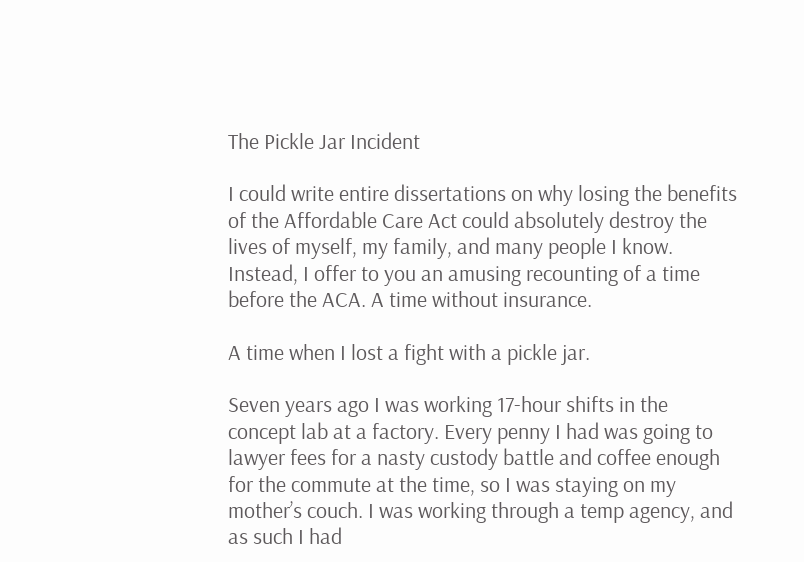The Pickle Jar Incident

I could write entire dissertations on why losing the benefits of the Affordable Care Act could absolutely destroy the lives of myself, my family, and many people I know. Instead, I offer to you an amusing recounting of a time before the ACA. A time without insurance.

A time when I lost a fight with a pickle jar.

Seven years ago I was working 17-hour shifts in the concept lab at a factory. Every penny I had was going to lawyer fees for a nasty custody battle and coffee enough for the commute at the time, so I was staying on my mother’s couch. I was working through a temp agency, and as such I had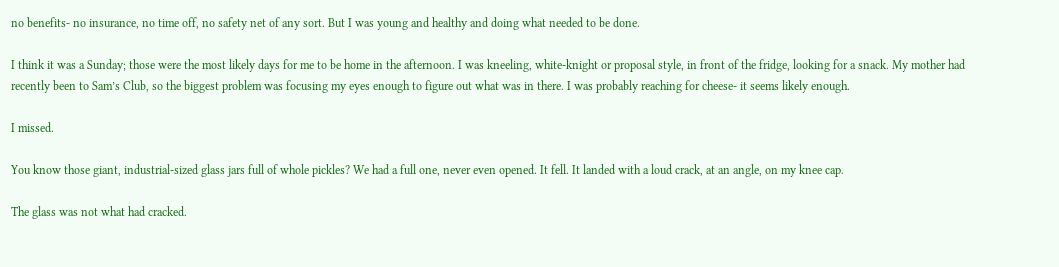no benefits- no insurance, no time off, no safety net of any sort. But I was young and healthy and doing what needed to be done.

I think it was a Sunday; those were the most likely days for me to be home in the afternoon. I was kneeling, white-knight or proposal style, in front of the fridge, looking for a snack. My mother had recently been to Sam’s Club, so the biggest problem was focusing my eyes enough to figure out what was in there. I was probably reaching for cheese- it seems likely enough.

I missed.

You know those giant, industrial-sized glass jars full of whole pickles? We had a full one, never even opened. It fell. It landed with a loud crack, at an angle, on my knee cap.

The glass was not what had cracked.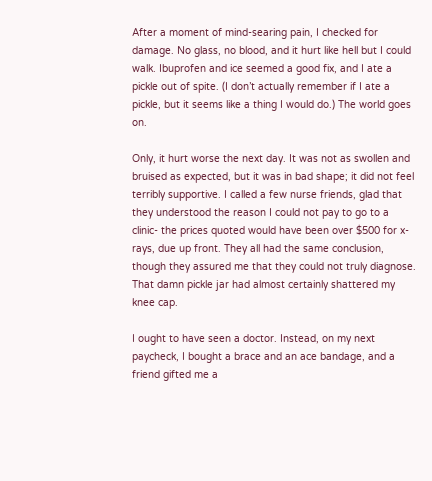After a moment of mind-searing pain, I checked for damage. No glass, no blood, and it hurt like hell but I could walk. Ibuprofen and ice seemed a good fix, and I ate a pickle out of spite. (I don’t actually remember if I ate a pickle, but it seems like a thing I would do.) The world goes on.

Only, it hurt worse the next day. It was not as swollen and bruised as expected, but it was in bad shape; it did not feel terribly supportive. I called a few nurse friends, glad that they understood the reason I could not pay to go to a clinic- the prices quoted would have been over $500 for x-rays, due up front. They all had the same conclusion, though they assured me that they could not truly diagnose. That damn pickle jar had almost certainly shattered my knee cap.

I ought to have seen a doctor. Instead, on my next paycheck, I bought a brace and an ace bandage, and a friend gifted me a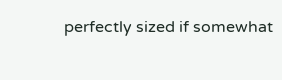perfectly sized if somewhat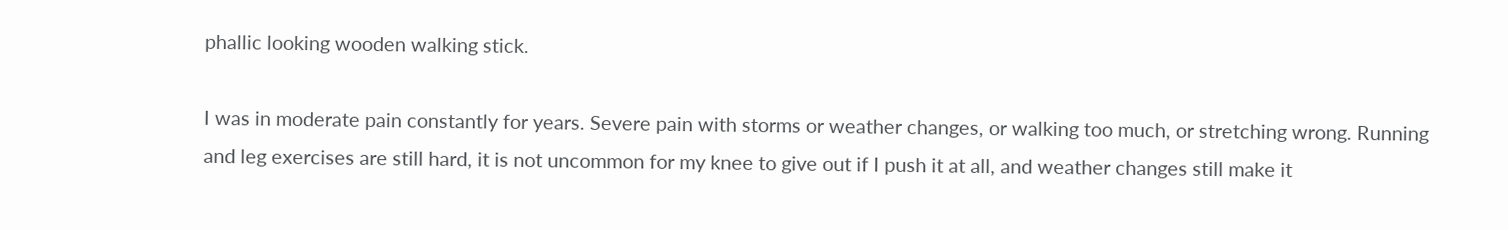phallic looking wooden walking stick.

I was in moderate pain constantly for years. Severe pain with storms or weather changes, or walking too much, or stretching wrong. Running and leg exercises are still hard, it is not uncommon for my knee to give out if I push it at all, and weather changes still make it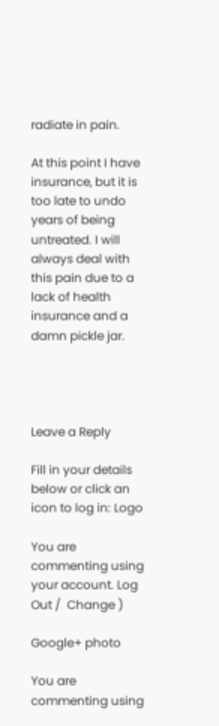radiate in pain.

At this point I have insurance, but it is too late to undo years of being untreated. I will always deal with this pain due to a lack of health insurance and a damn pickle jar.




Leave a Reply

Fill in your details below or click an icon to log in: Logo

You are commenting using your account. Log Out /  Change )

Google+ photo

You are commenting using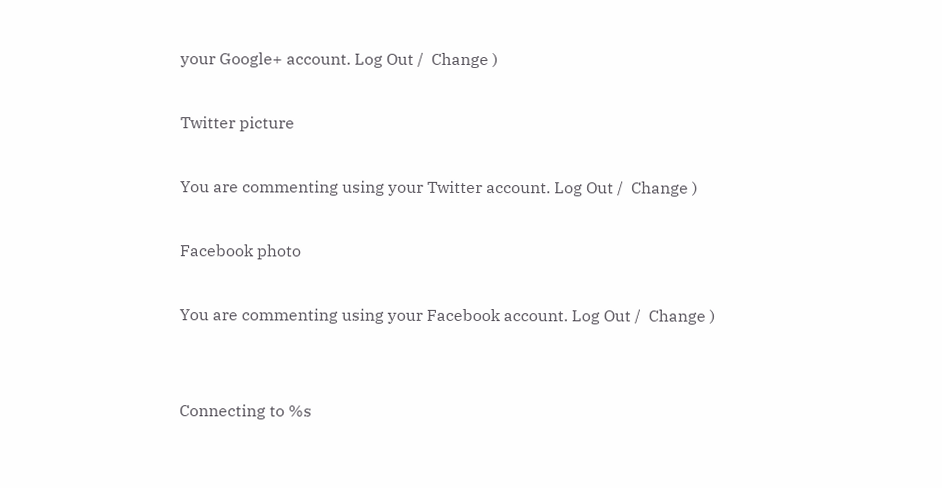your Google+ account. Log Out /  Change )

Twitter picture

You are commenting using your Twitter account. Log Out /  Change )

Facebook photo

You are commenting using your Facebook account. Log Out /  Change )


Connecting to %s